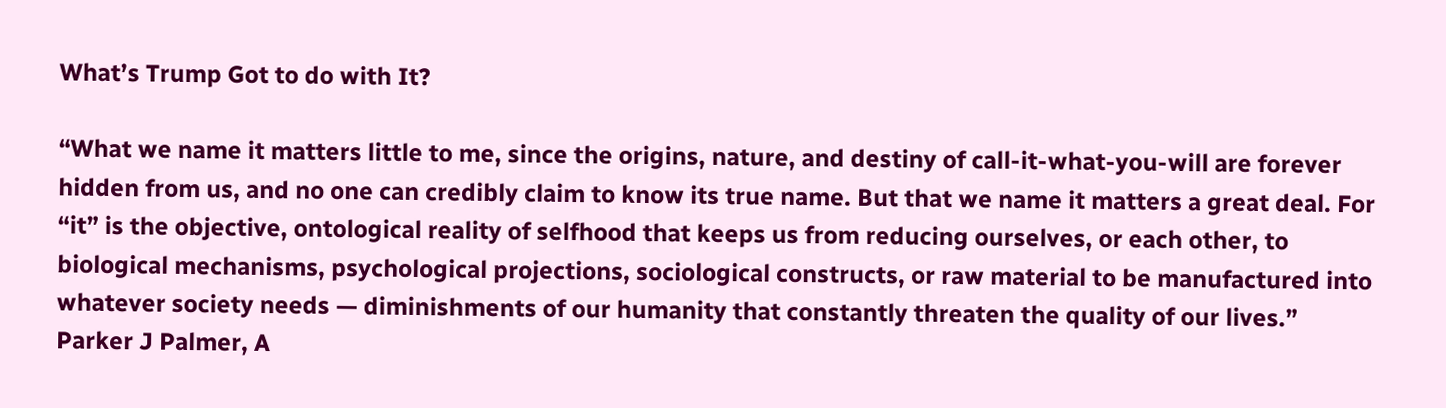What’s Trump Got to do with It?

“What we name it matters little to me, since the origins, nature, and destiny of call-it-what-you-will are forever hidden from us, and no one can credibly claim to know its true name. But that we name it matters a great deal. For “it” is the objective, ontological reality of selfhood that keeps us from reducing ourselves, or each other, to biological mechanisms, psychological projections, sociological constructs, or raw material to be manufactured into whatever society needs — diminishments of our humanity that constantly threaten the quality of our lives.” Parker J Palmer, A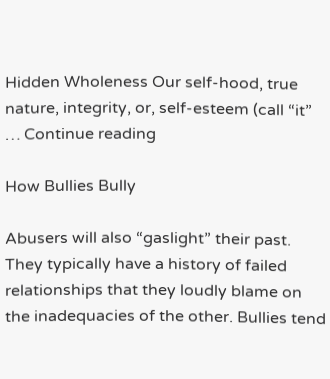Hidden Wholeness Our self-hood, true nature, integrity, or, self-esteem (call “it” … Continue reading

How Bullies Bully

Abusers will also “gaslight” their past. They typically have a history of failed relationships that they loudly blame on the inadequacies of the other. Bullies tend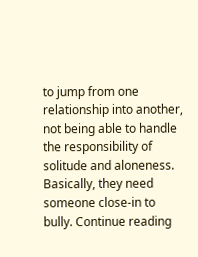to jump from one relationship into another, not being able to handle the responsibility of solitude and aloneness. Basically, they need someone close-in to bully. Continue reading